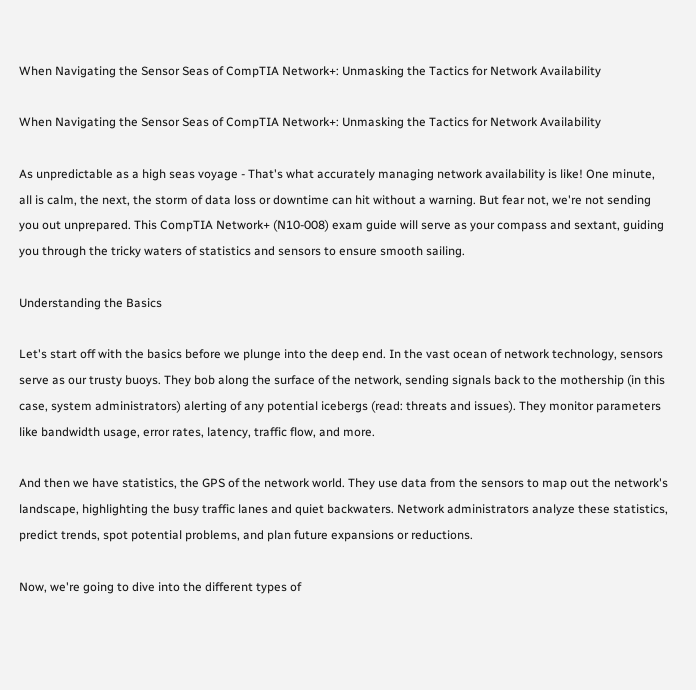When Navigating the Sensor Seas of CompTIA Network+: Unmasking the Tactics for Network Availability

When Navigating the Sensor Seas of CompTIA Network+: Unmasking the Tactics for Network Availability

As unpredictable as a high seas voyage - That's what accurately managing network availability is like! One minute, all is calm, the next, the storm of data loss or downtime can hit without a warning. But fear not, we're not sending you out unprepared. This CompTIA Network+ (N10-008) exam guide will serve as your compass and sextant, guiding you through the tricky waters of statistics and sensors to ensure smooth sailing.

Understanding the Basics

Let's start off with the basics before we plunge into the deep end. In the vast ocean of network technology, sensors serve as our trusty buoys. They bob along the surface of the network, sending signals back to the mothership (in this case, system administrators) alerting of any potential icebergs (read: threats and issues). They monitor parameters like bandwidth usage, error rates, latency, traffic flow, and more.

And then we have statistics, the GPS of the network world. They use data from the sensors to map out the network's landscape, highlighting the busy traffic lanes and quiet backwaters. Network administrators analyze these statistics, predict trends, spot potential problems, and plan future expansions or reductions.

Now, we're going to dive into the different types of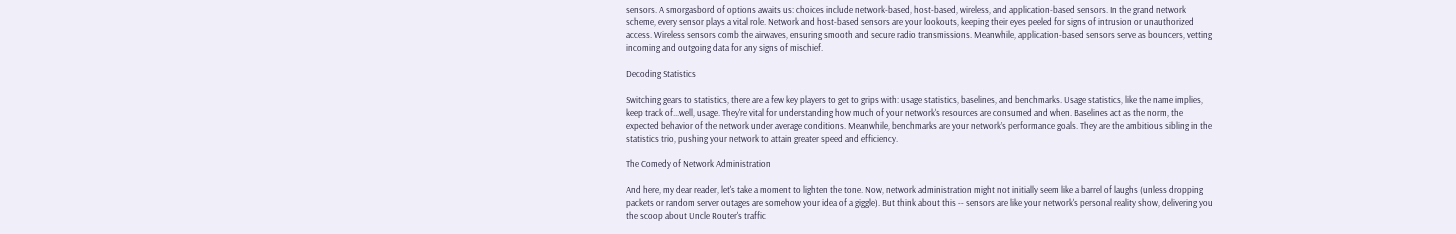sensors. A smorgasbord of options awaits us: choices include network-based, host-based, wireless, and application-based sensors. In the grand network scheme, every sensor plays a vital role. Network and host-based sensors are your lookouts, keeping their eyes peeled for signs of intrusion or unauthorized access. Wireless sensors comb the airwaves, ensuring smooth and secure radio transmissions. Meanwhile, application-based sensors serve as bouncers, vetting incoming and outgoing data for any signs of mischief.

Decoding Statistics

Switching gears to statistics, there are a few key players to get to grips with: usage statistics, baselines, and benchmarks. Usage statistics, like the name implies, keep track of...well, usage. They're vital for understanding how much of your network's resources are consumed and when. Baselines act as the norm, the expected behavior of the network under average conditions. Meanwhile, benchmarks are your network’s performance goals. They are the ambitious sibling in the statistics trio, pushing your network to attain greater speed and efficiency.

The Comedy of Network Administration

And here, my dear reader, let's take a moment to lighten the tone. Now, network administration might not initially seem like a barrel of laughs (unless dropping packets or random server outages are somehow your idea of a giggle). But think about this -- sensors are like your network's personal reality show, delivering you the scoop about Uncle Router's traffic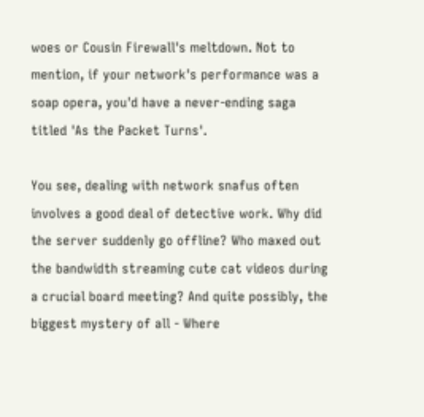woes or Cousin Firewall's meltdown. Not to mention, if your network's performance was a soap opera, you'd have a never-ending saga titled 'As the Packet Turns'.

You see, dealing with network snafus often involves a good deal of detective work. Why did the server suddenly go offline? Who maxed out the bandwidth streaming cute cat videos during a crucial board meeting? And quite possibly, the biggest mystery of all - Where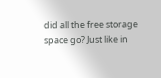did all the free storage space go? Just like in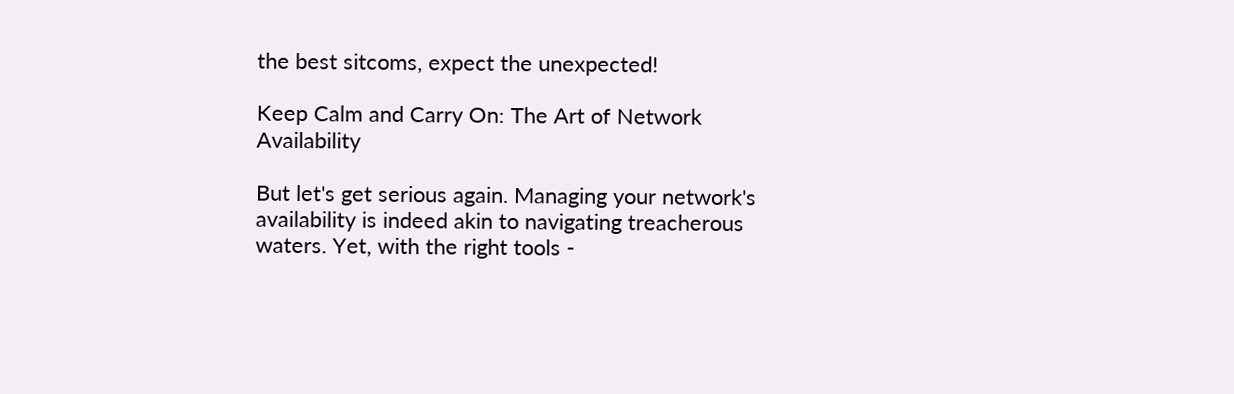the best sitcoms, expect the unexpected!

Keep Calm and Carry On: The Art of Network Availability

But let's get serious again. Managing your network's availability is indeed akin to navigating treacherous waters. Yet, with the right tools -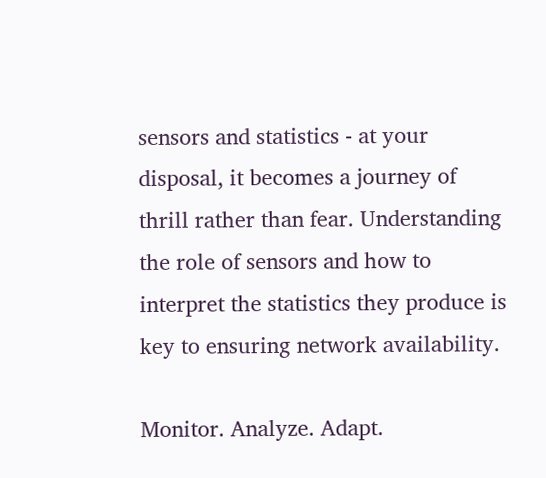sensors and statistics - at your disposal, it becomes a journey of thrill rather than fear. Understanding the role of sensors and how to interpret the statistics they produce is key to ensuring network availability.

Monitor. Analyze. Adapt.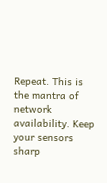Repeat. This is the mantra of network availability. Keep your sensors sharp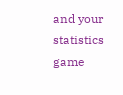and your statistics game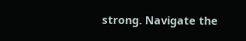strong. Navigate the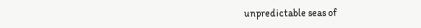unpredictable seas of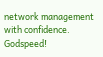network management with confidence. Godspeed!